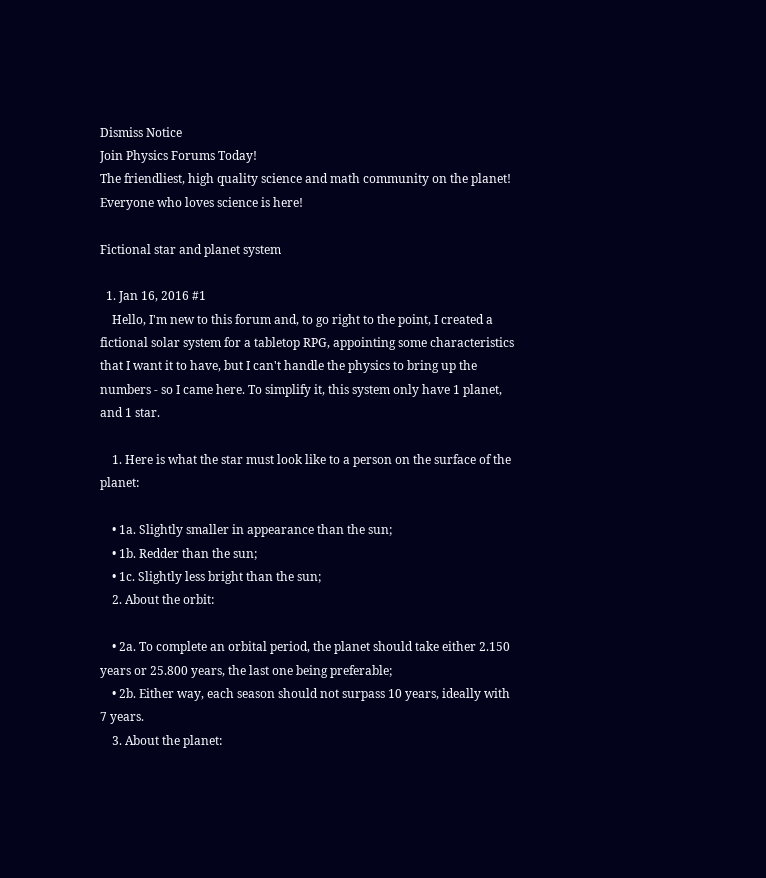Dismiss Notice
Join Physics Forums Today!
The friendliest, high quality science and math community on the planet! Everyone who loves science is here!

Fictional star and planet system

  1. Jan 16, 2016 #1
    Hello, I'm new to this forum and, to go right to the point, I created a fictional solar system for a tabletop RPG, appointing some characteristics that I want it to have, but I can't handle the physics to bring up the numbers - so I came here. To simplify it, this system only have 1 planet, and 1 star.

    1. Here is what the star must look like to a person on the surface of the planet:

    • 1a. Slightly smaller in appearance than the sun;
    • 1b. Redder than the sun;
    • 1c. Slightly less bright than the sun;
    2. About the orbit:

    • 2a. To complete an orbital period, the planet should take either 2.150 years or 25.800 years, the last one being preferable;
    • 2b. Either way, each season should not surpass 10 years, ideally with 7 years.
    3. About the planet: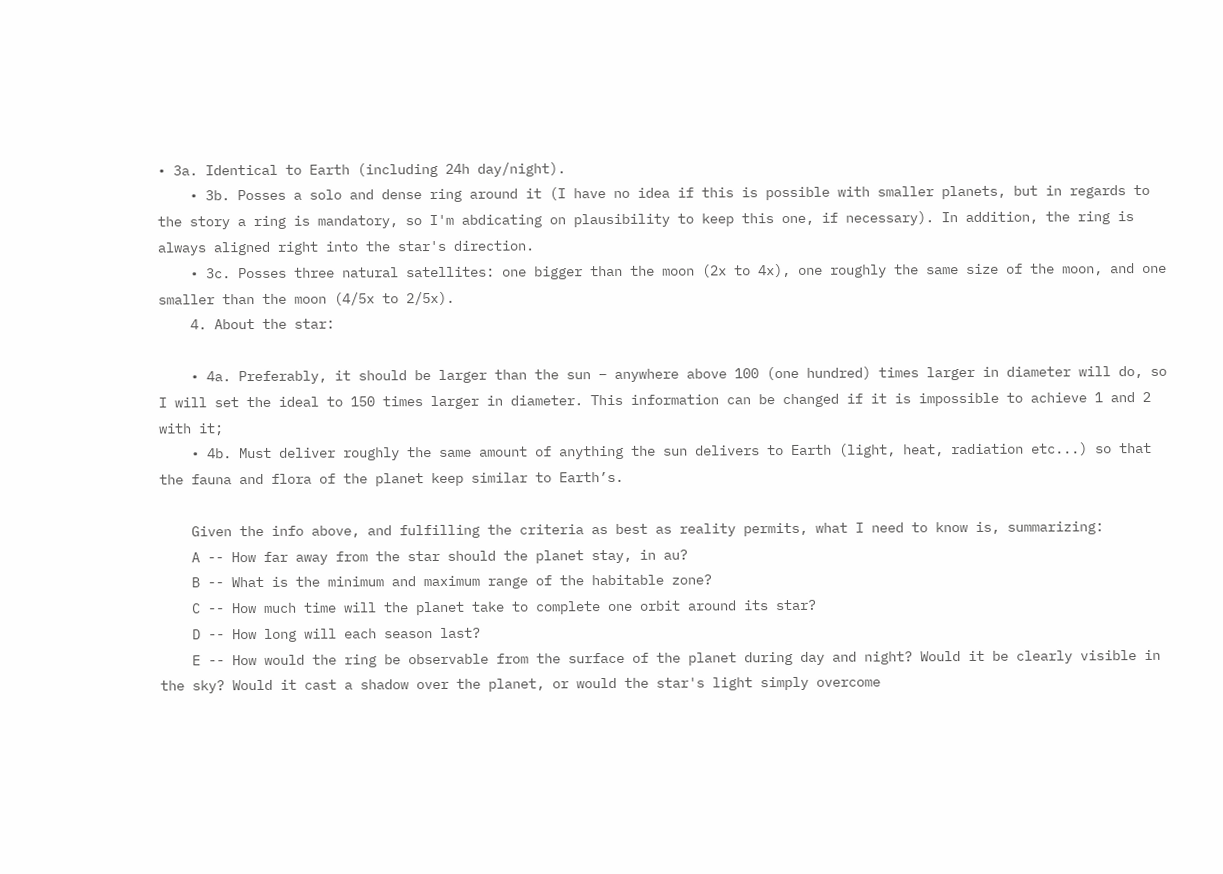• 3a. Identical to Earth (including 24h day/night).
    • 3b. Posses a solo and dense ring around it (I have no idea if this is possible with smaller planets, but in regards to the story a ring is mandatory, so I'm abdicating on plausibility to keep this one, if necessary). In addition, the ring is always aligned right into the star's direction.
    • 3c. Posses three natural satellites: one bigger than the moon (2x to 4x), one roughly the same size of the moon, and one smaller than the moon (4/5x to 2/5x).
    4. About the star:

    • 4a. Preferably, it should be larger than the sun – anywhere above 100 (one hundred) times larger in diameter will do, so I will set the ideal to 150 times larger in diameter. This information can be changed if it is impossible to achieve 1 and 2 with it;
    • 4b. Must deliver roughly the same amount of anything the sun delivers to Earth (light, heat, radiation etc...) so that the fauna and flora of the planet keep similar to Earth’s.

    Given the info above, and fulfilling the criteria as best as reality permits, what I need to know is, summarizing:
    A -- How far away from the star should the planet stay, in au?
    B -- What is the minimum and maximum range of the habitable zone?
    C -- How much time will the planet take to complete one orbit around its star?
    D -- How long will each season last?
    E -- How would the ring be observable from the surface of the planet during day and night? Would it be clearly visible in the sky? Would it cast a shadow over the planet, or would the star's light simply overcome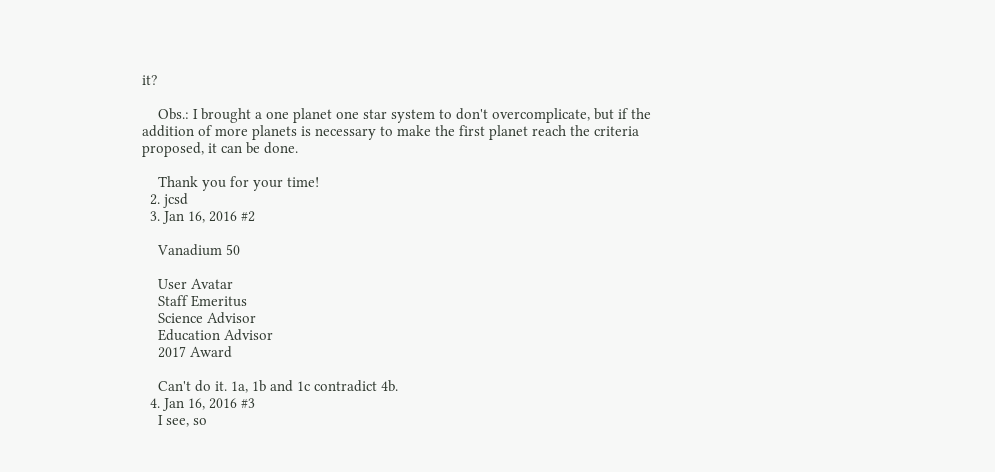it?

    Obs.: I brought a one planet one star system to don't overcomplicate, but if the addition of more planets is necessary to make the first planet reach the criteria proposed, it can be done.

    Thank you for your time!
  2. jcsd
  3. Jan 16, 2016 #2

    Vanadium 50

    User Avatar
    Staff Emeritus
    Science Advisor
    Education Advisor
    2017 Award

    Can't do it. 1a, 1b and 1c contradict 4b.
  4. Jan 16, 2016 #3
    I see, so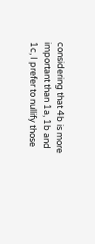considering that 4b is more important than 1a, 1b and 1c, I prefer to nullify those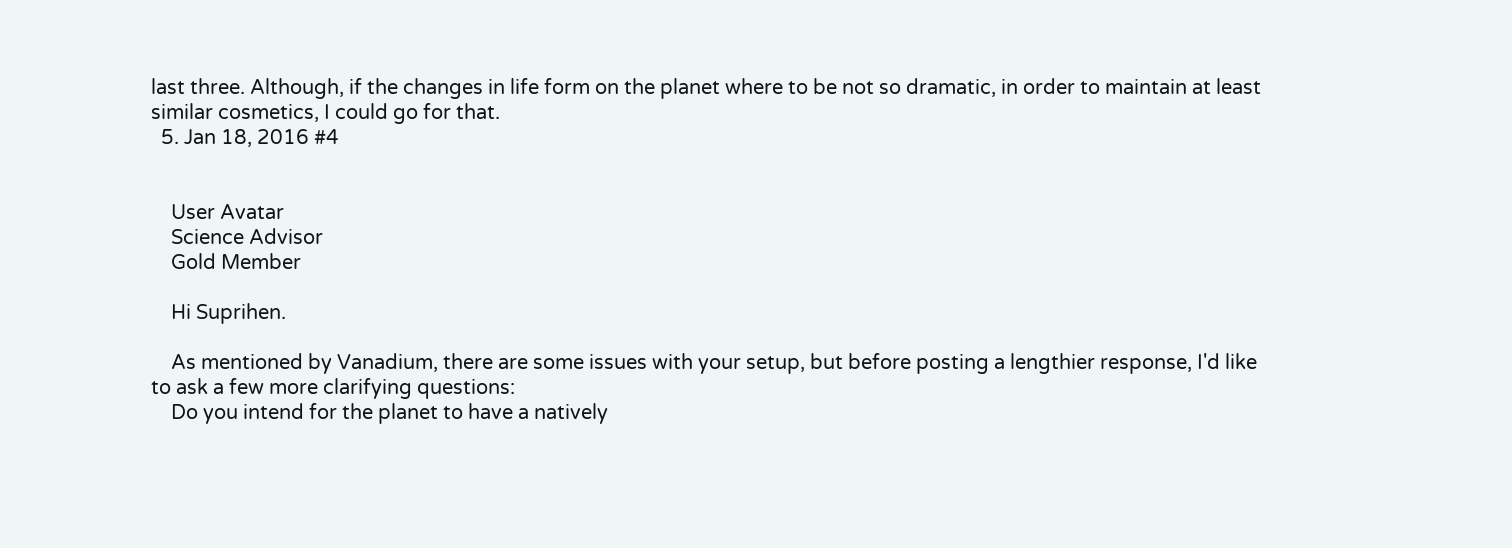last three. Although, if the changes in life form on the planet where to be not so dramatic, in order to maintain at least similar cosmetics, I could go for that.
  5. Jan 18, 2016 #4


    User Avatar
    Science Advisor
    Gold Member

    Hi Suprihen.

    As mentioned by Vanadium, there are some issues with your setup, but before posting a lengthier response, I'd like to ask a few more clarifying questions:
    Do you intend for the planet to have a natively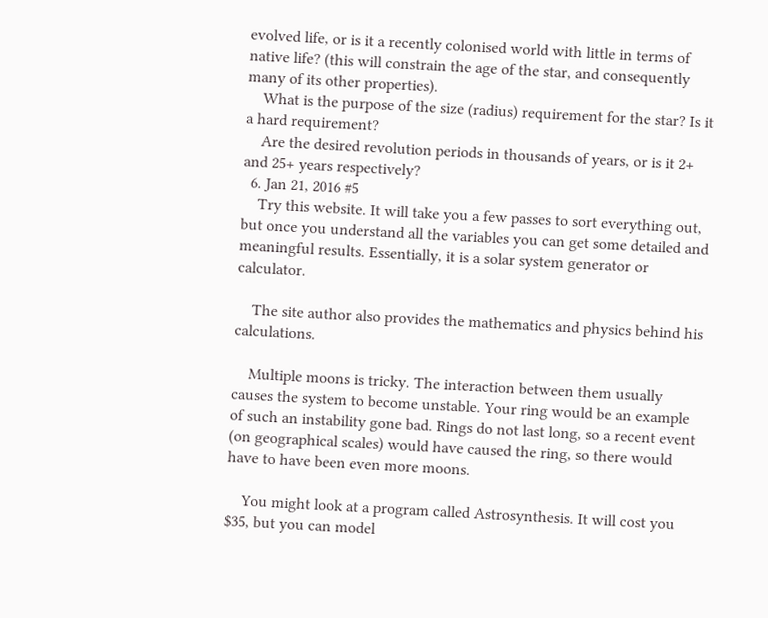evolved life, or is it a recently colonised world with little in terms of native life? (this will constrain the age of the star, and consequently many of its other properties).
    What is the purpose of the size (radius) requirement for the star? Is it a hard requirement?
    Are the desired revolution periods in thousands of years, or is it 2+ and 25+ years respectively?
  6. Jan 21, 2016 #5
    Try this website. It will take you a few passes to sort everything out, but once you understand all the variables you can get some detailed and meaningful results. Essentially, it is a solar system generator or calculator.

    The site author also provides the mathematics and physics behind his calculations.

    Multiple moons is tricky. The interaction between them usually causes the system to become unstable. Your ring would be an example of such an instability gone bad. Rings do not last long, so a recent event (on geographical scales) would have caused the ring, so there would have to have been even more moons.

    You might look at a program called Astrosynthesis. It will cost you $35, but you can model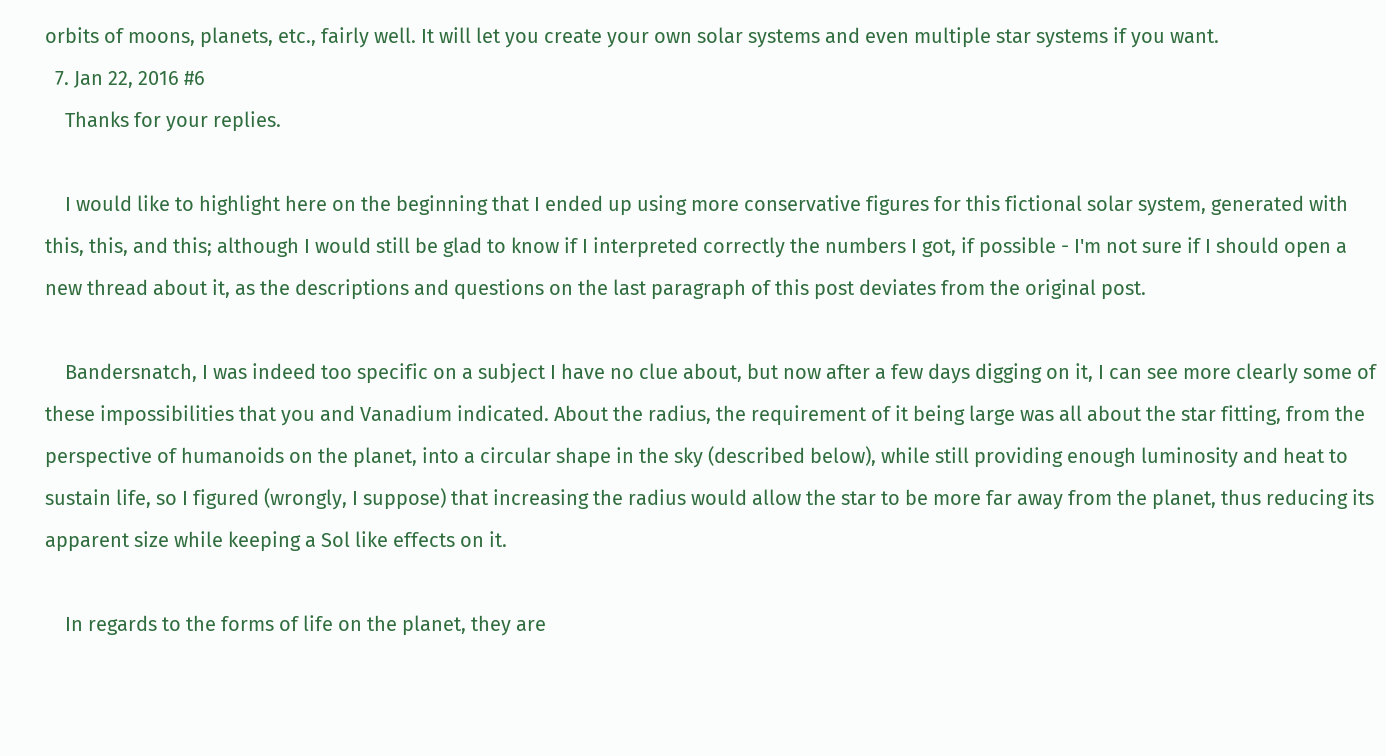orbits of moons, planets, etc., fairly well. It will let you create your own solar systems and even multiple star systems if you want.
  7. Jan 22, 2016 #6
    Thanks for your replies.

    I would like to highlight here on the beginning that I ended up using more conservative figures for this fictional solar system, generated with this, this, and this; although I would still be glad to know if I interpreted correctly the numbers I got, if possible - I'm not sure if I should open a new thread about it, as the descriptions and questions on the last paragraph of this post deviates from the original post.

    Bandersnatch, I was indeed too specific on a subject I have no clue about, but now after a few days digging on it, I can see more clearly some of these impossibilities that you and Vanadium indicated. About the radius, the requirement of it being large was all about the star fitting, from the perspective of humanoids on the planet, into a circular shape in the sky (described below), while still providing enough luminosity and heat to sustain life, so I figured (wrongly, I suppose) that increasing the radius would allow the star to be more far away from the planet, thus reducing its apparent size while keeping a Sol like effects on it.

    In regards to the forms of life on the planet, they are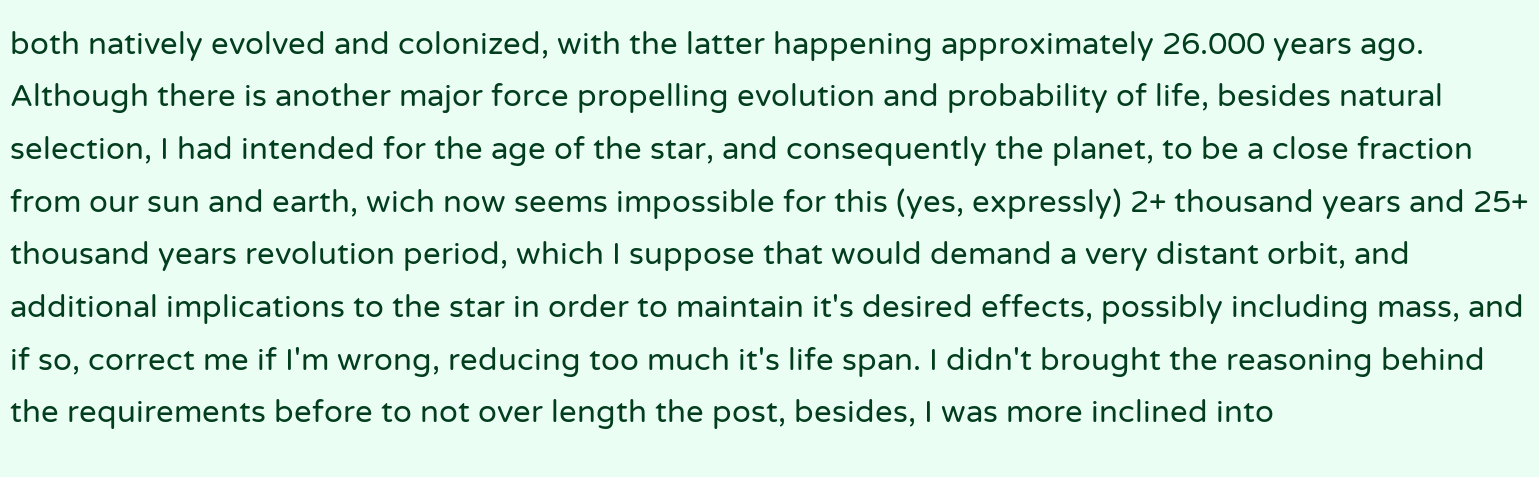both natively evolved and colonized, with the latter happening approximately 26.000 years ago. Although there is another major force propelling evolution and probability of life, besides natural selection, I had intended for the age of the star, and consequently the planet, to be a close fraction from our sun and earth, wich now seems impossible for this (yes, expressly) 2+ thousand years and 25+ thousand years revolution period, which I suppose that would demand a very distant orbit, and additional implications to the star in order to maintain it's desired effects, possibly including mass, and if so, correct me if I'm wrong, reducing too much it's life span. I didn't brought the reasoning behind the requirements before to not over length the post, besides, I was more inclined into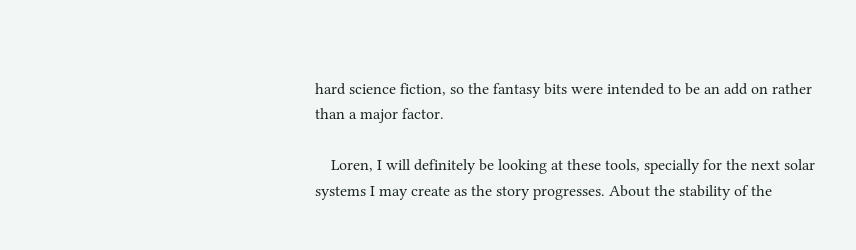hard science fiction, so the fantasy bits were intended to be an add on rather than a major factor.

    Loren, I will definitely be looking at these tools, specially for the next solar systems I may create as the story progresses. About the stability of the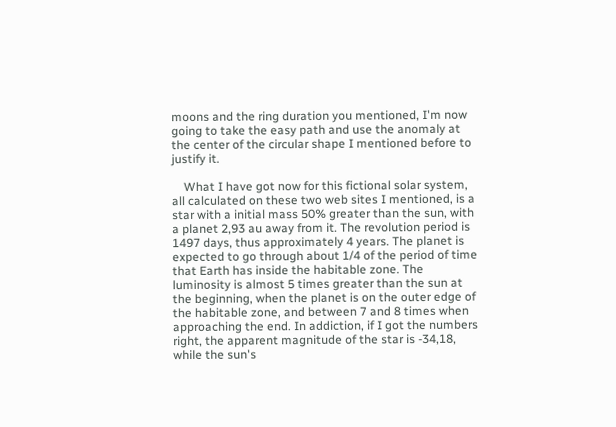moons and the ring duration you mentioned, I'm now going to take the easy path and use the anomaly at the center of the circular shape I mentioned before to justify it.

    What I have got now for this fictional solar system, all calculated on these two web sites I mentioned, is a star with a initial mass 50% greater than the sun, with a planet 2,93 au away from it. The revolution period is 1497 days, thus approximately 4 years. The planet is expected to go through about 1/4 of the period of time that Earth has inside the habitable zone. The luminosity is almost 5 times greater than the sun at the beginning, when the planet is on the outer edge of the habitable zone, and between 7 and 8 times when approaching the end. In addiction, if I got the numbers right, the apparent magnitude of the star is -34,18, while the sun's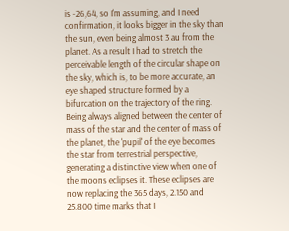is -26,64, so I'm assuming, and I need confirmation, it looks bigger in the sky than the sun, even being almost 3 au from the planet. As a result I had to stretch the perceivable length of the circular shape on the sky, which is, to be more accurate, an eye shaped structure formed by a bifurcation on the trajectory of the ring. Being always aligned between the center of mass of the star and the center of mass of the planet, the 'pupil' of the eye becomes the star from terrestrial perspective, generating a distinctive view when one of the moons eclipses it. These eclipses are now replacing the 365 days, 2.150 and 25.800 time marks that I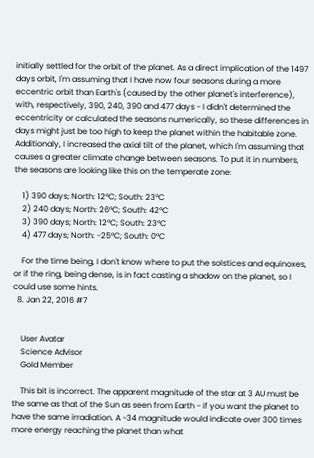initially settled for the orbit of the planet. As a direct implication of the 1497 days orbit, I'm assuming that I have now four seasons during a more eccentric orbit than Earth's (caused by the other planet's interference), with, respectively, 390, 240, 390 and 477 days - I didn't determined the eccentricity or calculated the seasons numerically, so these differences in days might just be too high to keep the planet within the habitable zone. Additionaly, I increased the axial tilt of the planet, which I'm assuming that causes a greater climate change between seasons. To put it in numbers, the seasons are looking like this on the temperate zone:

    1) 390 days; North: 12ºC; South: 23ºC
    2) 240 days; North: 26ºC; South: 42ºC
    3) 390 days; North: 12ºC; South: 23ºC
    4) 477 days; North: -25ºC; South: 0ºC

    For the time being, I don't know where to put the solstices and equinoxes, or if the ring, being dense, is in fact casting a shadow on the planet, so I could use some hints.
  8. Jan 22, 2016 #7


    User Avatar
    Science Advisor
    Gold Member

    This bit is incorrect. The apparent magnitude of the star at 3 AU must be the same as that of the Sun as seen from Earth - if you want the planet to have the same irradiation. A -34 magnitude would indicate over 300 times more energy reaching the planet than what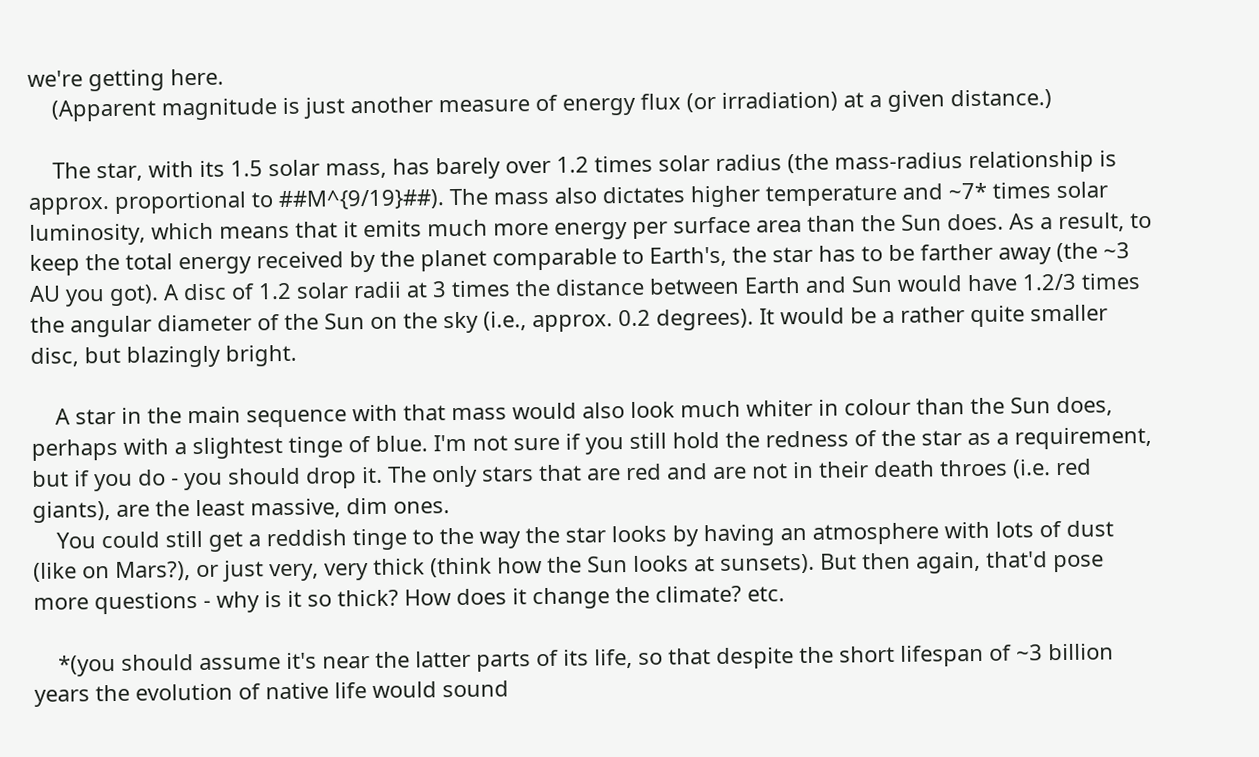we're getting here.
    (Apparent magnitude is just another measure of energy flux (or irradiation) at a given distance.)

    The star, with its 1.5 solar mass, has barely over 1.2 times solar radius (the mass-radius relationship is approx. proportional to ##M^{9/19}##). The mass also dictates higher temperature and ~7* times solar luminosity, which means that it emits much more energy per surface area than the Sun does. As a result, to keep the total energy received by the planet comparable to Earth's, the star has to be farther away (the ~3 AU you got). A disc of 1.2 solar radii at 3 times the distance between Earth and Sun would have 1.2/3 times the angular diameter of the Sun on the sky (i.e., approx. 0.2 degrees). It would be a rather quite smaller disc, but blazingly bright.

    A star in the main sequence with that mass would also look much whiter in colour than the Sun does, perhaps with a slightest tinge of blue. I'm not sure if you still hold the redness of the star as a requirement, but if you do - you should drop it. The only stars that are red and are not in their death throes (i.e. red giants), are the least massive, dim ones.
    You could still get a reddish tinge to the way the star looks by having an atmosphere with lots of dust (like on Mars?), or just very, very thick (think how the Sun looks at sunsets). But then again, that'd pose more questions - why is it so thick? How does it change the climate? etc.

    *(you should assume it's near the latter parts of its life, so that despite the short lifespan of ~3 billion years the evolution of native life would sound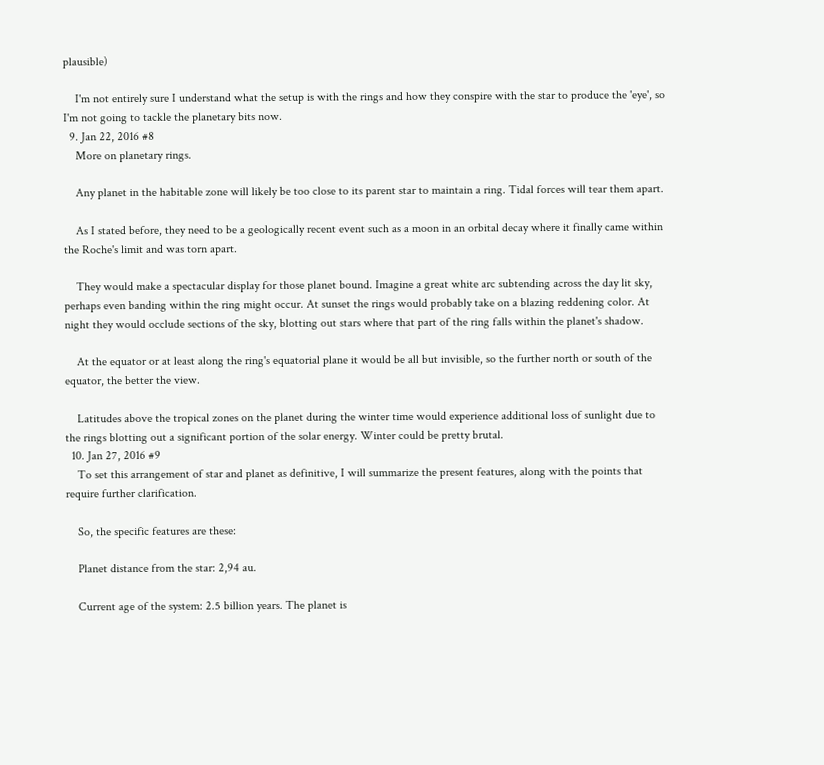plausible)

    I'm not entirely sure I understand what the setup is with the rings and how they conspire with the star to produce the 'eye', so I'm not going to tackle the planetary bits now.
  9. Jan 22, 2016 #8
    More on planetary rings.

    Any planet in the habitable zone will likely be too close to its parent star to maintain a ring. Tidal forces will tear them apart.

    As I stated before, they need to be a geologically recent event such as a moon in an orbital decay where it finally came within the Roche's limit and was torn apart.

    They would make a spectacular display for those planet bound. Imagine a great white arc subtending across the day lit sky, perhaps even banding within the ring might occur. At sunset the rings would probably take on a blazing reddening color. At night they would occlude sections of the sky, blotting out stars where that part of the ring falls within the planet's shadow.

    At the equator or at least along the ring's equatorial plane it would be all but invisible, so the further north or south of the equator, the better the view.

    Latitudes above the tropical zones on the planet during the winter time would experience additional loss of sunlight due to the rings blotting out a significant portion of the solar energy. Winter could be pretty brutal.
  10. Jan 27, 2016 #9
    To set this arrangement of star and planet as definitive, I will summarize the present features, along with the points that require further clarification.

    So, the specific features are these:

    Planet distance from the star: 2,94 au.

    Current age of the system: 2.5 billion years. The planet is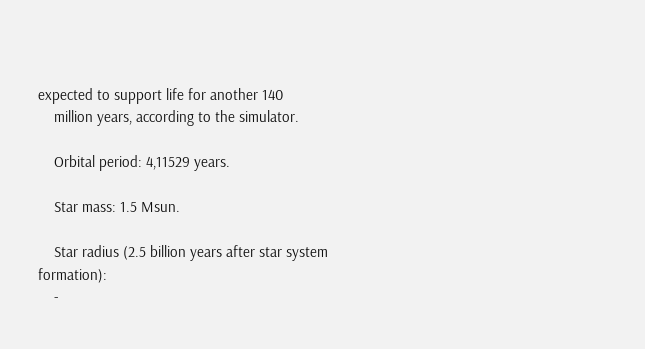expected to support life for another 140
    million years, according to the simulator.

    Orbital period: 4,11529 years.

    Star mass: 1.5 Msun.

    Star radius (2.5 billion years after star system formation):
    -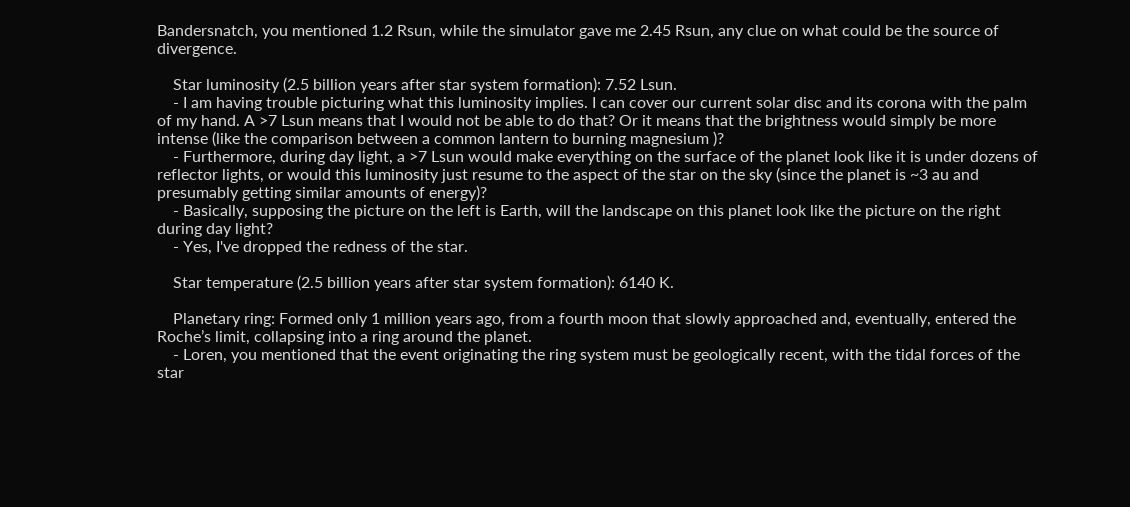Bandersnatch, you mentioned 1.2 Rsun, while the simulator gave me 2.45 Rsun, any clue on what could be the source of divergence.

    Star luminosity (2.5 billion years after star system formation): 7.52 Lsun.
    - I am having trouble picturing what this luminosity implies. I can cover our current solar disc and its corona with the palm of my hand. A >7 Lsun means that I would not be able to do that? Or it means that the brightness would simply be more intense (like the comparison between a common lantern to burning magnesium )?
    - Furthermore, during day light, a >7 Lsun would make everything on the surface of the planet look like it is under dozens of reflector lights, or would this luminosity just resume to the aspect of the star on the sky (since the planet is ~3 au and presumably getting similar amounts of energy)?
    - Basically, supposing the picture on the left is Earth, will the landscape on this planet look like the picture on the right during day light?
    - Yes, I've dropped the redness of the star.

    Star temperature (2.5 billion years after star system formation): 6140 K.

    Planetary ring: Formed only 1 million years ago, from a fourth moon that slowly approached and, eventually, entered the Roche’s limit, collapsing into a ring around the planet.
    - Loren, you mentioned that the event originating the ring system must be geologically recent, with the tidal forces of the star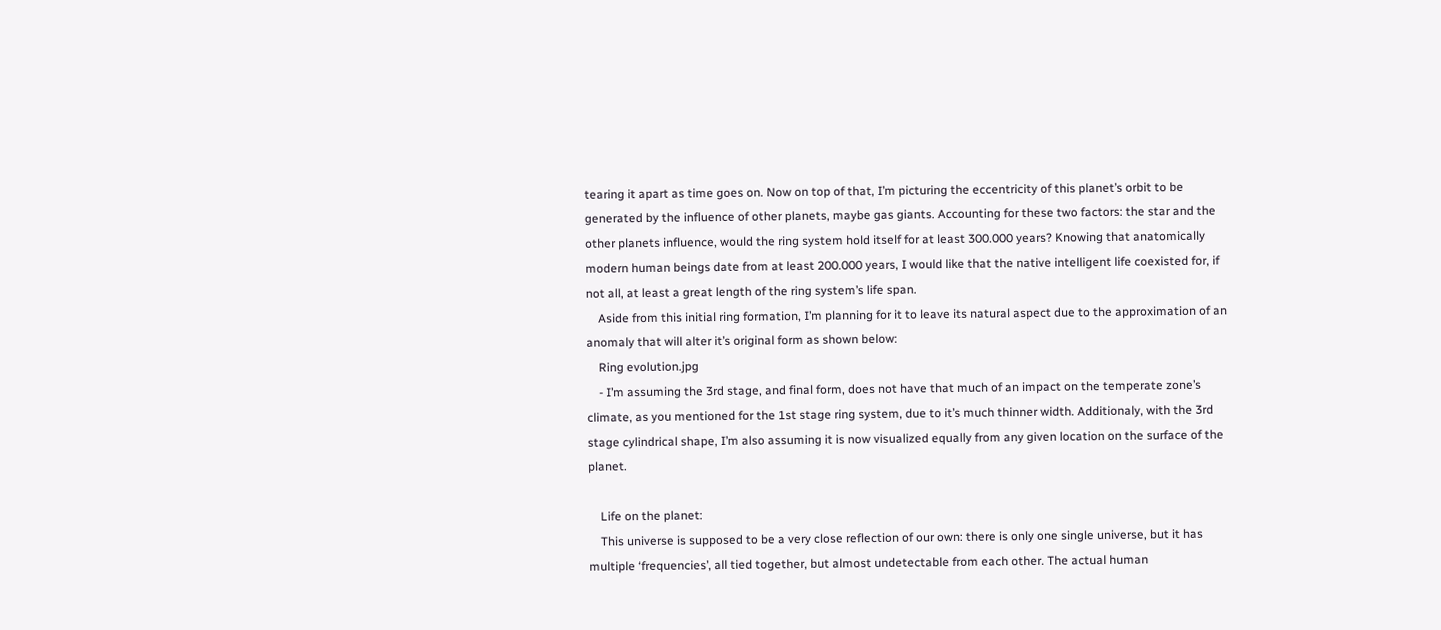tearing it apart as time goes on. Now on top of that, I’m picturing the eccentricity of this planet’s orbit to be generated by the influence of other planets, maybe gas giants. Accounting for these two factors: the star and the other planets influence, would the ring system hold itself for at least 300.000 years? Knowing that anatomically modern human beings date from at least 200.000 years, I would like that the native intelligent life coexisted for, if not all, at least a great length of the ring system’s life span.
    Aside from this initial ring formation, I’m planning for it to leave its natural aspect due to the approximation of an anomaly that will alter it’s original form as shown below:
    Ring evolution.jpg
    - I’m assuming the 3rd stage, and final form, does not have that much of an impact on the temperate zone’s climate, as you mentioned for the 1st stage ring system, due to it’s much thinner width. Additionaly, with the 3rd stage cylindrical shape, I’m also assuming it is now visualized equally from any given location on the surface of the planet.

    Life on the planet:
    This universe is supposed to be a very close reflection of our own: there is only one single universe, but it has multiple ‘frequencies’, all tied together, but almost undetectable from each other. The actual human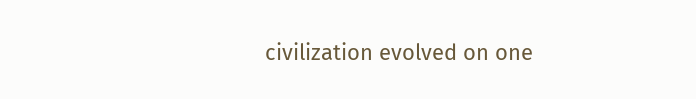civilization evolved on one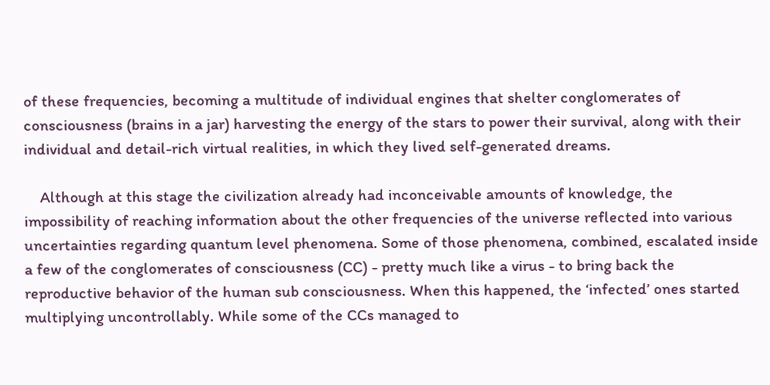of these frequencies, becoming a multitude of individual engines that shelter conglomerates of consciousness (brains in a jar) harvesting the energy of the stars to power their survival, along with their individual and detail-rich virtual realities, in which they lived self-generated dreams.

    Although at this stage the civilization already had inconceivable amounts of knowledge, the impossibility of reaching information about the other frequencies of the universe reflected into various uncertainties regarding quantum level phenomena. Some of those phenomena, combined, escalated inside a few of the conglomerates of consciousness (CC) - pretty much like a virus - to bring back the reproductive behavior of the human sub consciousness. When this happened, the ‘infected’ ones started multiplying uncontrollably. While some of the CCs managed to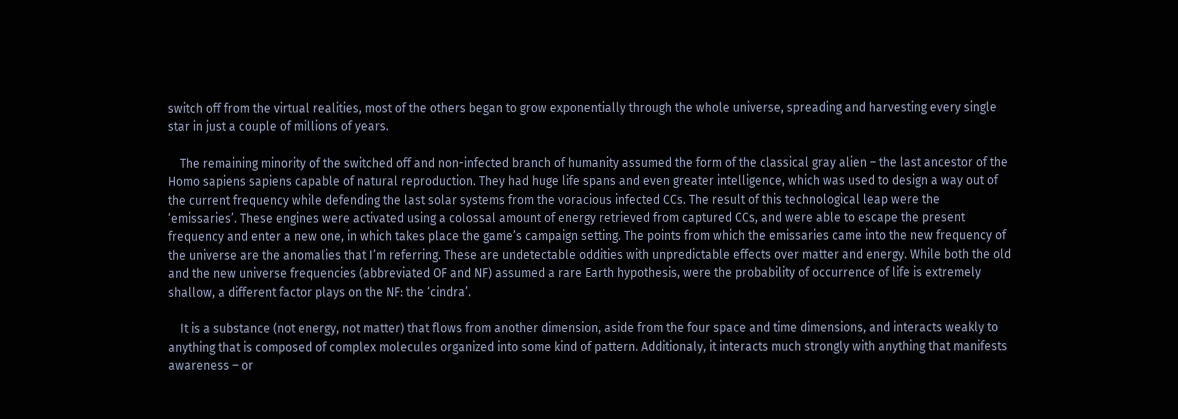switch off from the virtual realities, most of the others began to grow exponentially through the whole universe, spreading and harvesting every single star in just a couple of millions of years.

    The remaining minority of the switched off and non-infected branch of humanity assumed the form of the classical gray alien – the last ancestor of the Homo sapiens sapiens capable of natural reproduction. They had huge life spans and even greater intelligence, which was used to design a way out of the current frequency while defending the last solar systems from the voracious infected CCs. The result of this technological leap were the ‘emissaries’. These engines were activated using a colossal amount of energy retrieved from captured CCs, and were able to escape the present frequency and enter a new one, in which takes place the game’s campaign setting. The points from which the emissaries came into the new frequency of the universe are the anomalies that I’m referring. These are undetectable oddities with unpredictable effects over matter and energy. While both the old and the new universe frequencies (abbreviated OF and NF) assumed a rare Earth hypothesis, were the probability of occurrence of life is extremely shallow, a different factor plays on the NF: the ‘cindra’.

    It is a substance (not energy, not matter) that flows from another dimension, aside from the four space and time dimensions, and interacts weakly to anything that is composed of complex molecules organized into some kind of pattern. Additionaly, it interacts much strongly with anything that manifests awareness – or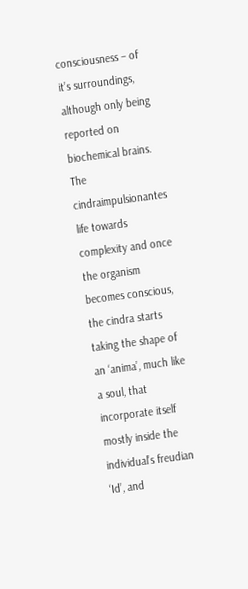consciousness – of it’s surroundings, although only being reported on biochemical brains. The cindraimpulsionantes life towards complexity and once the organism becomes conscious, the cindra starts taking the shape of an ‘anima’, much like a soul, that incorporate itself mostly inside the individual’s freudian ‘Id’, and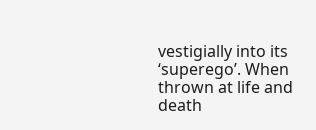vestigially into its ‘superego’. When thrown at life and death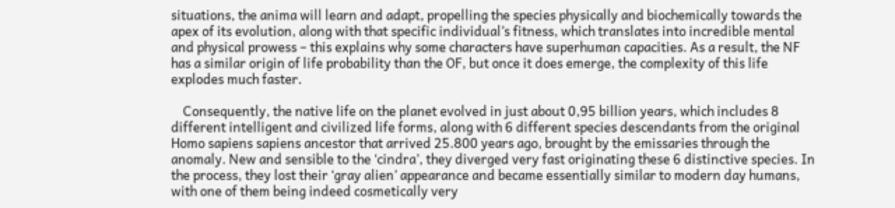situations, the anima will learn and adapt, propelling the species physically and biochemically towards the apex of its evolution, along with that specific individual’s fitness, which translates into incredible mental and physical prowess – this explains why some characters have superhuman capacities. As a result, the NF has a similar origin of life probability than the OF, but once it does emerge, the complexity of this life explodes much faster.

    Consequently, the native life on the planet evolved in just about 0,95 billion years, which includes 8 different intelligent and civilized life forms, along with 6 different species descendants from the original Homo sapiens sapiens ancestor that arrived 25.800 years ago, brought by the emissaries through the anomaly. New and sensible to the ‘cindra’, they diverged very fast originating these 6 distinctive species. In the process, they lost their ‘gray alien’ appearance and became essentially similar to modern day humans, with one of them being indeed cosmetically very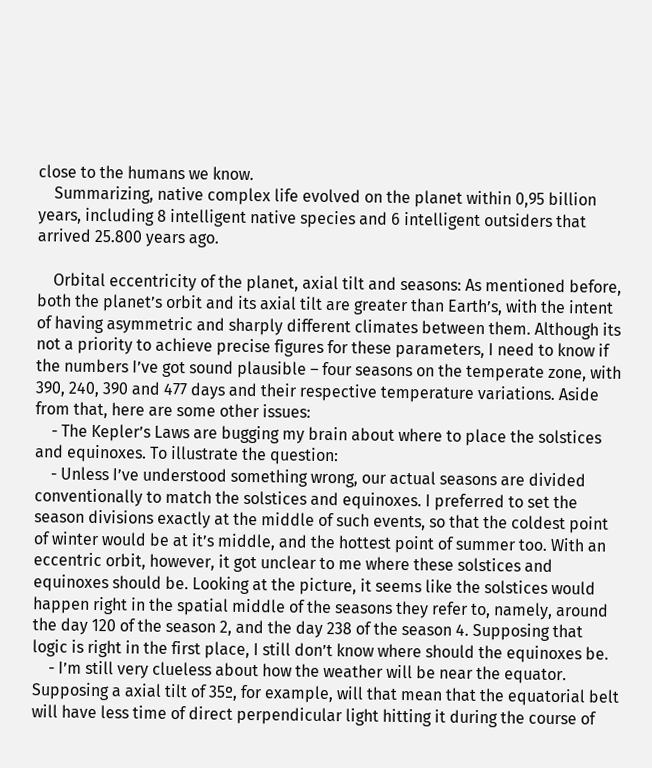close to the humans we know.
    Summarizing, native complex life evolved on the planet within 0,95 billion years, including 8 intelligent native species and 6 intelligent outsiders that arrived 25.800 years ago.

    Orbital eccentricity of the planet, axial tilt and seasons: As mentioned before, both the planet’s orbit and its axial tilt are greater than Earth’s, with the intent of having asymmetric and sharply different climates between them. Although its not a priority to achieve precise figures for these parameters, I need to know if the numbers I’ve got sound plausible – four seasons on the temperate zone, with 390, 240, 390 and 477 days and their respective temperature variations. Aside from that, here are some other issues:
    - The Kepler’s Laws are bugging my brain about where to place the solstices and equinoxes. To illustrate the question:
    - Unless I’ve understood something wrong, our actual seasons are divided conventionally to match the solstices and equinoxes. I preferred to set the season divisions exactly at the middle of such events, so that the coldest point of winter would be at it’s middle, and the hottest point of summer too. With an eccentric orbit, however, it got unclear to me where these solstices and equinoxes should be. Looking at the picture, it seems like the solstices would happen right in the spatial middle of the seasons they refer to, namely, around the day 120 of the season 2, and the day 238 of the season 4. Supposing that logic is right in the first place, I still don’t know where should the equinoxes be.
    - I’m still very clueless about how the weather will be near the equator. Supposing a axial tilt of 35º, for example, will that mean that the equatorial belt will have less time of direct perpendicular light hitting it during the course of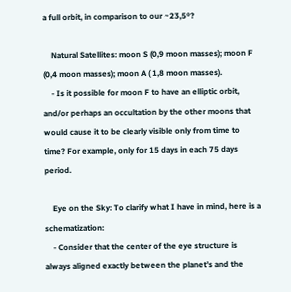a full orbit, in comparison to our ~23,5º?

    Natural Satellites: moon S (0,9 moon masses); moon F (0,4 moon masses); moon A ( 1,8 moon masses).
    - Is it possible for moon F to have an elliptic orbit, and/or perhaps an occultation by the other moons that would cause it to be clearly visible only from time to time? For example, only for 15 days in each 75 days period.

    Eye on the Sky: To clarify what I have in mind, here is a schematization:
    - Consider that the center of the eye structure is always aligned exactly between the planet’s and the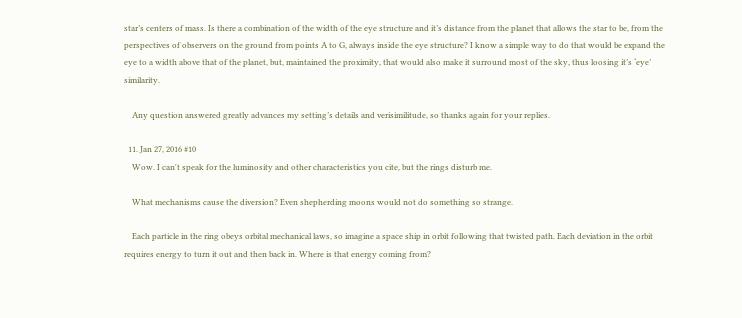star’s centers of mass. Is there a combination of the width of the eye structure and it’s distance from the planet that allows the star to be, from the perspectives of observers on the ground from points A to G, always inside the eye structure? I know a simple way to do that would be expand the eye to a width above that of the planet, but, maintained the proximity, that would also make it surround most of the sky, thus loosing it’s ‘eye’ similarity.

    Any question answered greatly advances my setting’s details and verisimilitude, so thanks again for your replies.

  11. Jan 27, 2016 #10
    Wow. I can't speak for the luminosity and other characteristics you cite, but the rings disturb me.

    What mechanisms cause the diversion? Even shepherding moons would not do something so strange.

    Each particle in the ring obeys orbital mechanical laws, so imagine a space ship in orbit following that twisted path. Each deviation in the orbit requires energy to turn it out and then back in. Where is that energy coming from?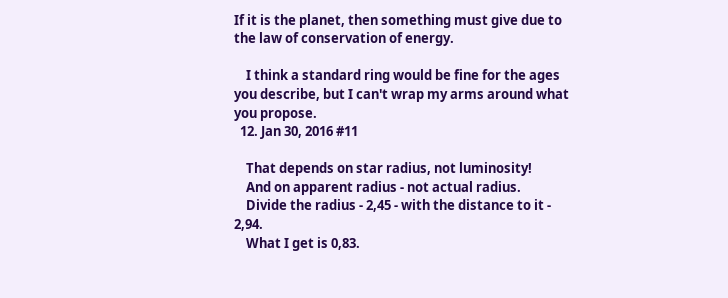If it is the planet, then something must give due to the law of conservation of energy.

    I think a standard ring would be fine for the ages you describe, but I can't wrap my arms around what you propose.
  12. Jan 30, 2016 #11

    That depends on star radius, not luminosity!
    And on apparent radius - not actual radius.
    Divide the radius - 2,45 - with the distance to it - 2,94.
    What I get is 0,83.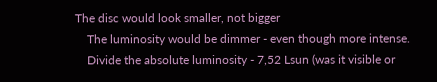The disc would look smaller, not bigger
    The luminosity would be dimmer - even though more intense.
    Divide the absolute luminosity - 7,52 Lsun (was it visible or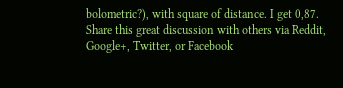bolometric?), with square of distance. I get 0,87.
Share this great discussion with others via Reddit, Google+, Twitter, or Facebook